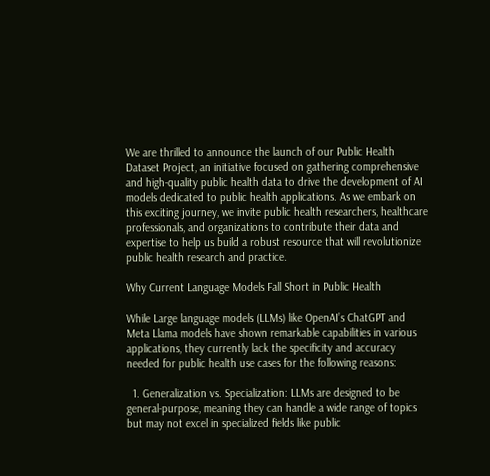We are thrilled to announce the launch of our Public Health Dataset Project, an initiative focused on gathering comprehensive and high-quality public health data to drive the development of AI models dedicated to public health applications. As we embark on this exciting journey, we invite public health researchers, healthcare professionals, and organizations to contribute their data and expertise to help us build a robust resource that will revolutionize public health research and practice.

Why Current Language Models Fall Short in Public Health

While Large language models (LLMs) like OpenAI’s ChatGPT and Meta Llama models have shown remarkable capabilities in various applications, they currently lack the specificity and accuracy needed for public health use cases for the following reasons:

  1. Generalization vs. Specialization: LLMs are designed to be general-purpose, meaning they can handle a wide range of topics but may not excel in specialized fields like public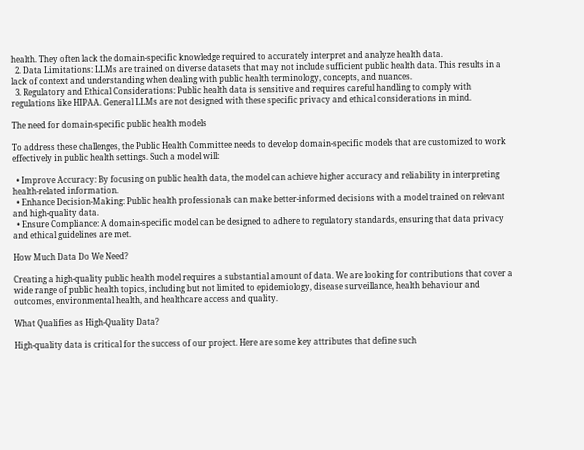health. They often lack the domain-specific knowledge required to accurately interpret and analyze health data.
  2. Data Limitations: LLMs are trained on diverse datasets that may not include sufficient public health data. This results in a lack of context and understanding when dealing with public health terminology, concepts, and nuances.
  3. Regulatory and Ethical Considerations: Public health data is sensitive and requires careful handling to comply with regulations like HIPAA. General LLMs are not designed with these specific privacy and ethical considerations in mind.

The need for domain-specific public health models

To address these challenges, the Public Health Committee needs to develop domain-specific models that are customized to work effectively in public health settings. Such a model will:

  • Improve Accuracy: By focusing on public health data, the model can achieve higher accuracy and reliability in interpreting health-related information.
  • Enhance Decision-Making: Public health professionals can make better-informed decisions with a model trained on relevant and high-quality data.
  • Ensure Compliance: A domain-specific model can be designed to adhere to regulatory standards, ensuring that data privacy and ethical guidelines are met.

How Much Data Do We Need?

Creating a high-quality public health model requires a substantial amount of data. We are looking for contributions that cover a wide range of public health topics, including but not limited to epidemiology, disease surveillance, health behaviour and outcomes, environmental health, and healthcare access and quality.

What Qualifies as High-Quality Data?

High-quality data is critical for the success of our project. Here are some key attributes that define such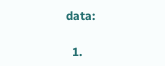data:

  1.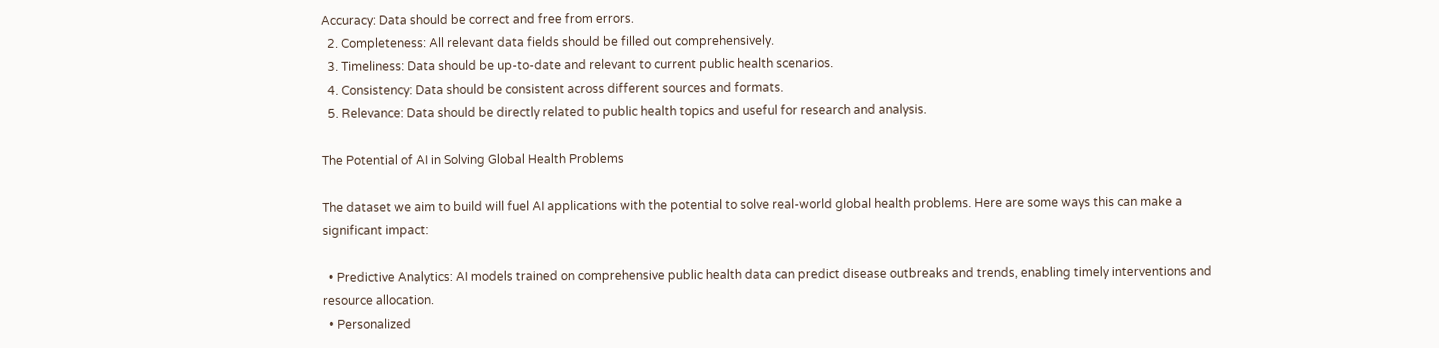Accuracy: Data should be correct and free from errors.
  2. Completeness: All relevant data fields should be filled out comprehensively.
  3. Timeliness: Data should be up-to-date and relevant to current public health scenarios.
  4. Consistency: Data should be consistent across different sources and formats.
  5. Relevance: Data should be directly related to public health topics and useful for research and analysis.

The Potential of AI in Solving Global Health Problems

The dataset we aim to build will fuel AI applications with the potential to solve real-world global health problems. Here are some ways this can make a significant impact:

  • Predictive Analytics: AI models trained on comprehensive public health data can predict disease outbreaks and trends, enabling timely interventions and resource allocation.
  • Personalized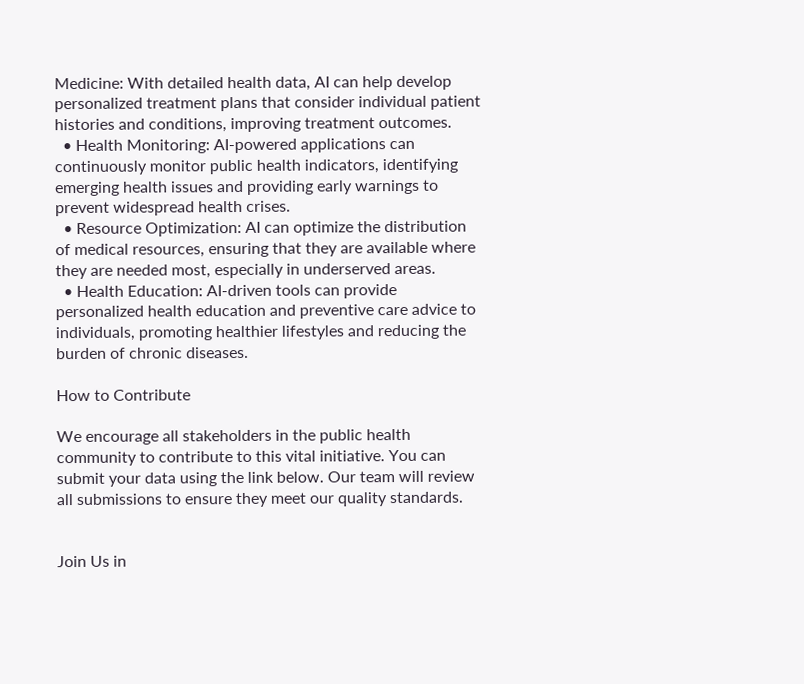Medicine: With detailed health data, AI can help develop personalized treatment plans that consider individual patient histories and conditions, improving treatment outcomes.
  • Health Monitoring: AI-powered applications can continuously monitor public health indicators, identifying emerging health issues and providing early warnings to prevent widespread health crises.
  • Resource Optimization: AI can optimize the distribution of medical resources, ensuring that they are available where they are needed most, especially in underserved areas.
  • Health Education: AI-driven tools can provide personalized health education and preventive care advice to individuals, promoting healthier lifestyles and reducing the burden of chronic diseases.

How to Contribute

We encourage all stakeholders in the public health community to contribute to this vital initiative. You can submit your data using the link below. Our team will review all submissions to ensure they meet our quality standards.


Join Us in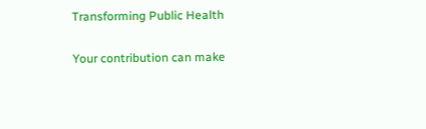Transforming Public Health

Your contribution can make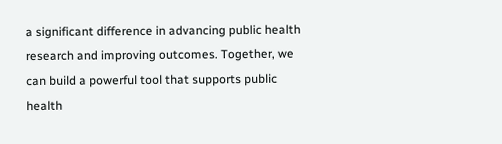a significant difference in advancing public health research and improving outcomes. Together, we can build a powerful tool that supports public health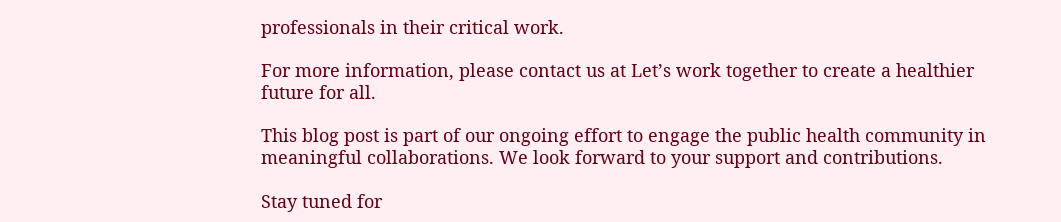professionals in their critical work.

For more information, please contact us at Let’s work together to create a healthier future for all.

This blog post is part of our ongoing effort to engage the public health community in meaningful collaborations. We look forward to your support and contributions.

Stay tuned for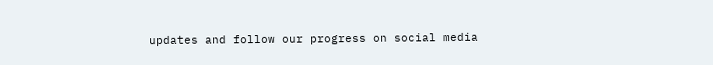updates and follow our progress on social media